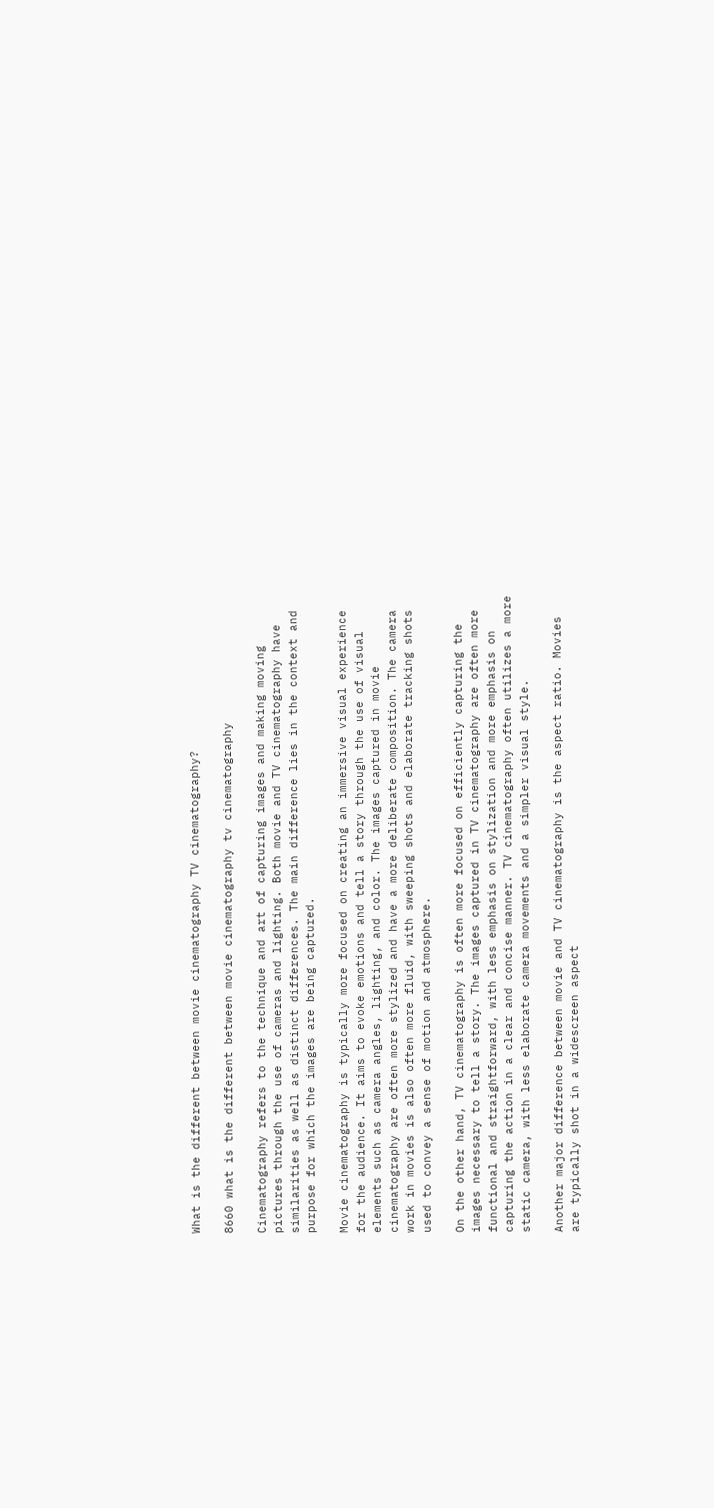What is the different between movie cinematography TV cinematography?

8660 what is the different between movie cinematography tv cinematography

Cinematography refers to the technique and art of capturing images and making moving pictures through the use of cameras and lighting. Both movie and TV cinematography have similarities as well as distinct differences. The main difference lies in the context and purpose for which the images are being captured.

Movie cinematography is typically more focused on creating an immersive visual experience for the audience. It aims to evoke emotions and tell a story through the use of visual elements such as camera angles, lighting, and color. The images captured in movie cinematography are often more stylized and have a more deliberate composition. The camera work in movies is also often more fluid, with sweeping shots and elaborate tracking shots used to convey a sense of motion and atmosphere.

On the other hand, TV cinematography is often more focused on efficiently capturing the images necessary to tell a story. The images captured in TV cinematography are often more functional and straightforward, with less emphasis on stylization and more emphasis on capturing the action in a clear and concise manner. TV cinematography often utilizes a more static camera, with less elaborate camera movements and a simpler visual style.

Another major difference between movie and TV cinematography is the aspect ratio. Movies are typically shot in a widescreen aspect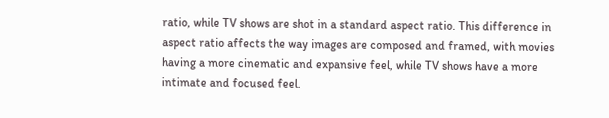ratio, while TV shows are shot in a standard aspect ratio. This difference in aspect ratio affects the way images are composed and framed, with movies having a more cinematic and expansive feel, while TV shows have a more intimate and focused feel.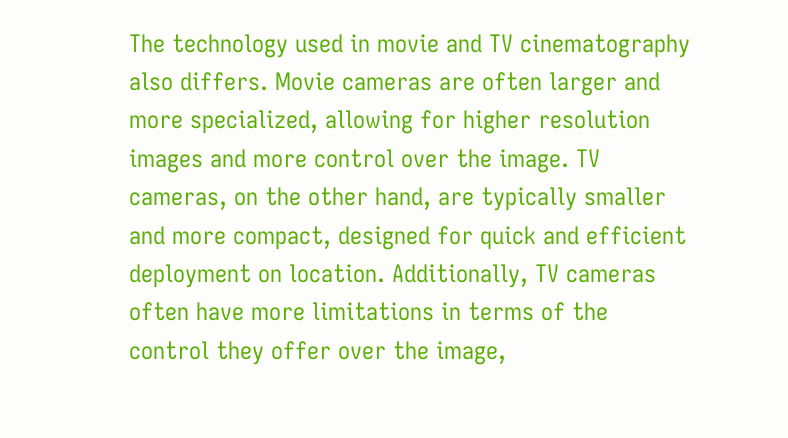The technology used in movie and TV cinematography also differs. Movie cameras are often larger and more specialized, allowing for higher resolution images and more control over the image. TV cameras, on the other hand, are typically smaller and more compact, designed for quick and efficient deployment on location. Additionally, TV cameras often have more limitations in terms of the control they offer over the image,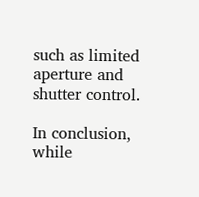such as limited aperture and shutter control.

In conclusion, while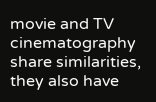movie and TV cinematography share similarities, they also have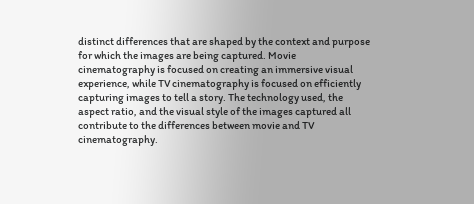distinct differences that are shaped by the context and purpose for which the images are being captured. Movie cinematography is focused on creating an immersive visual experience, while TV cinematography is focused on efficiently capturing images to tell a story. The technology used, the aspect ratio, and the visual style of the images captured all contribute to the differences between movie and TV cinematography.